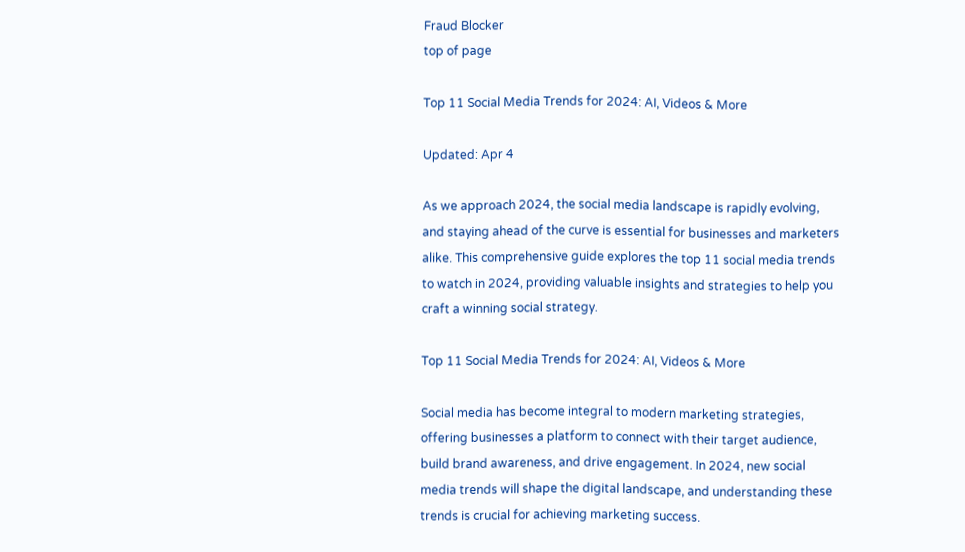Fraud Blocker
top of page

Top 11 Social Media Trends for 2024: AI, Videos & More

Updated: Apr 4

As we approach 2024, the social media landscape is rapidly evolving, and staying ahead of the curve is essential for businesses and marketers alike. This comprehensive guide explores the top 11 social media trends to watch in 2024, providing valuable insights and strategies to help you craft a winning social strategy.

Top 11 Social Media Trends for 2024: AI, Videos & More

Social media has become integral to modern marketing strategies, offering businesses a platform to connect with their target audience, build brand awareness, and drive engagement. In 2024, new social media trends will shape the digital landscape, and understanding these trends is crucial for achieving marketing success.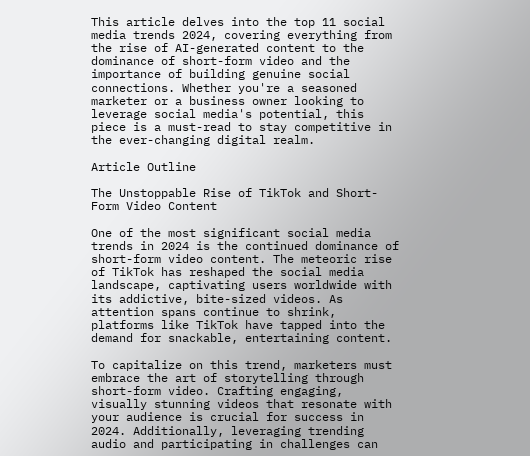This article delves into the top 11 social media trends 2024, covering everything from the rise of AI-generated content to the dominance of short-form video and the importance of building genuine social connections. Whether you're a seasoned marketer or a business owner looking to leverage social media's potential, this piece is a must-read to stay competitive in the ever-changing digital realm.

Article Outline

The Unstoppable Rise of TikTok and Short-Form Video Content

One of the most significant social media trends in 2024 is the continued dominance of short-form video content. The meteoric rise of TikTok has reshaped the social media landscape, captivating users worldwide with its addictive, bite-sized videos. As attention spans continue to shrink, platforms like TikTok have tapped into the demand for snackable, entertaining content.

To capitalize on this trend, marketers must embrace the art of storytelling through short-form video. Crafting engaging, visually stunning videos that resonate with your audience is crucial for success in 2024. Additionally, leveraging trending audio and participating in challenges can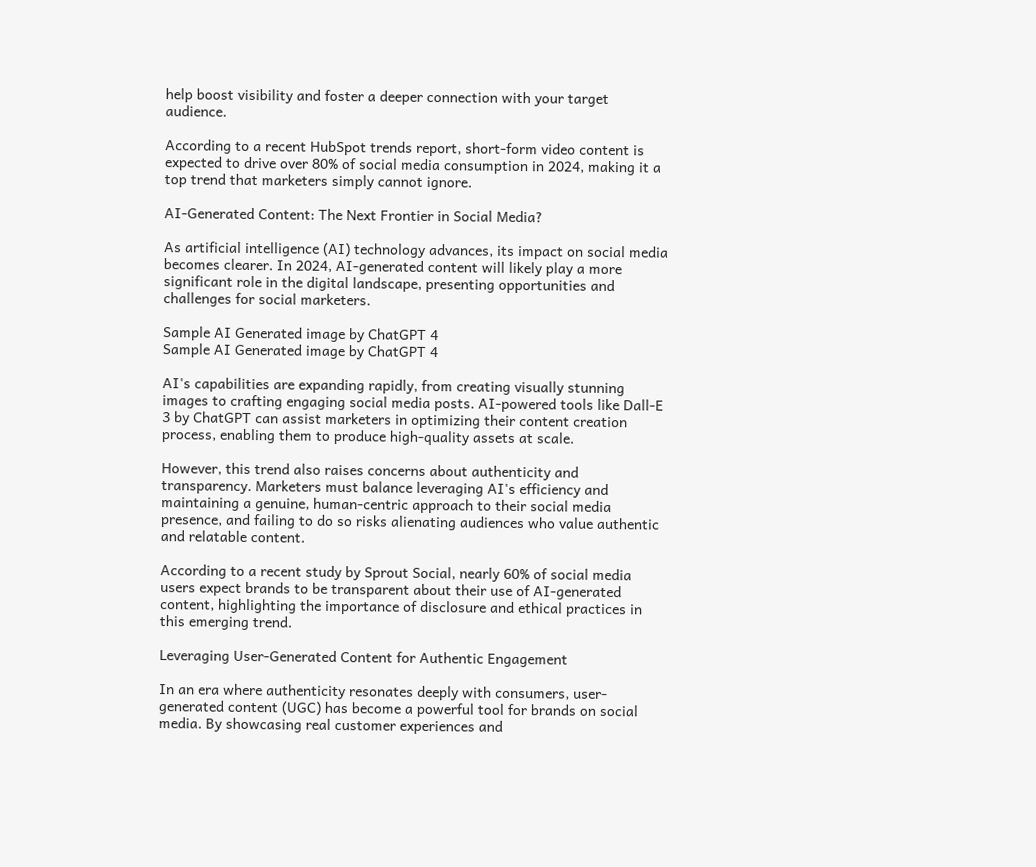help boost visibility and foster a deeper connection with your target audience.

According to a recent HubSpot trends report, short-form video content is expected to drive over 80% of social media consumption in 2024, making it a top trend that marketers simply cannot ignore.

AI-Generated Content: The Next Frontier in Social Media?

As artificial intelligence (AI) technology advances, its impact on social media becomes clearer. In 2024, AI-generated content will likely play a more significant role in the digital landscape, presenting opportunities and challenges for social marketers.

Sample AI Generated image by ChatGPT 4
Sample AI Generated image by ChatGPT 4

AI's capabilities are expanding rapidly, from creating visually stunning images to crafting engaging social media posts. AI-powered tools like Dall-E 3 by ChatGPT can assist marketers in optimizing their content creation process, enabling them to produce high-quality assets at scale.

However, this trend also raises concerns about authenticity and transparency. Marketers must balance leveraging AI's efficiency and maintaining a genuine, human-centric approach to their social media presence, and failing to do so risks alienating audiences who value authentic and relatable content.

According to a recent study by Sprout Social, nearly 60% of social media users expect brands to be transparent about their use of AI-generated content, highlighting the importance of disclosure and ethical practices in this emerging trend.

Leveraging User-Generated Content for Authentic Engagement

In an era where authenticity resonates deeply with consumers, user-generated content (UGC) has become a powerful tool for brands on social media. By showcasing real customer experiences and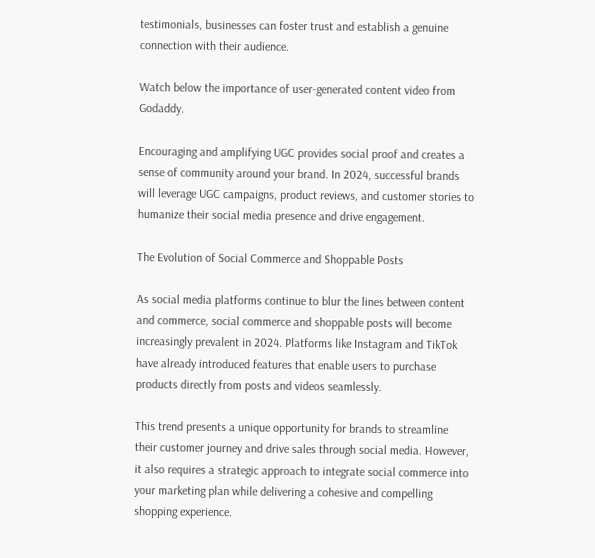testimonials, businesses can foster trust and establish a genuine connection with their audience.

Watch below the importance of user-generated content video from Godaddy.

Encouraging and amplifying UGC provides social proof and creates a sense of community around your brand. In 2024, successful brands will leverage UGC campaigns, product reviews, and customer stories to humanize their social media presence and drive engagement.

The Evolution of Social Commerce and Shoppable Posts

As social media platforms continue to blur the lines between content and commerce, social commerce and shoppable posts will become increasingly prevalent in 2024. Platforms like Instagram and TikTok have already introduced features that enable users to purchase products directly from posts and videos seamlessly.

This trend presents a unique opportunity for brands to streamline their customer journey and drive sales through social media. However, it also requires a strategic approach to integrate social commerce into your marketing plan while delivering a cohesive and compelling shopping experience.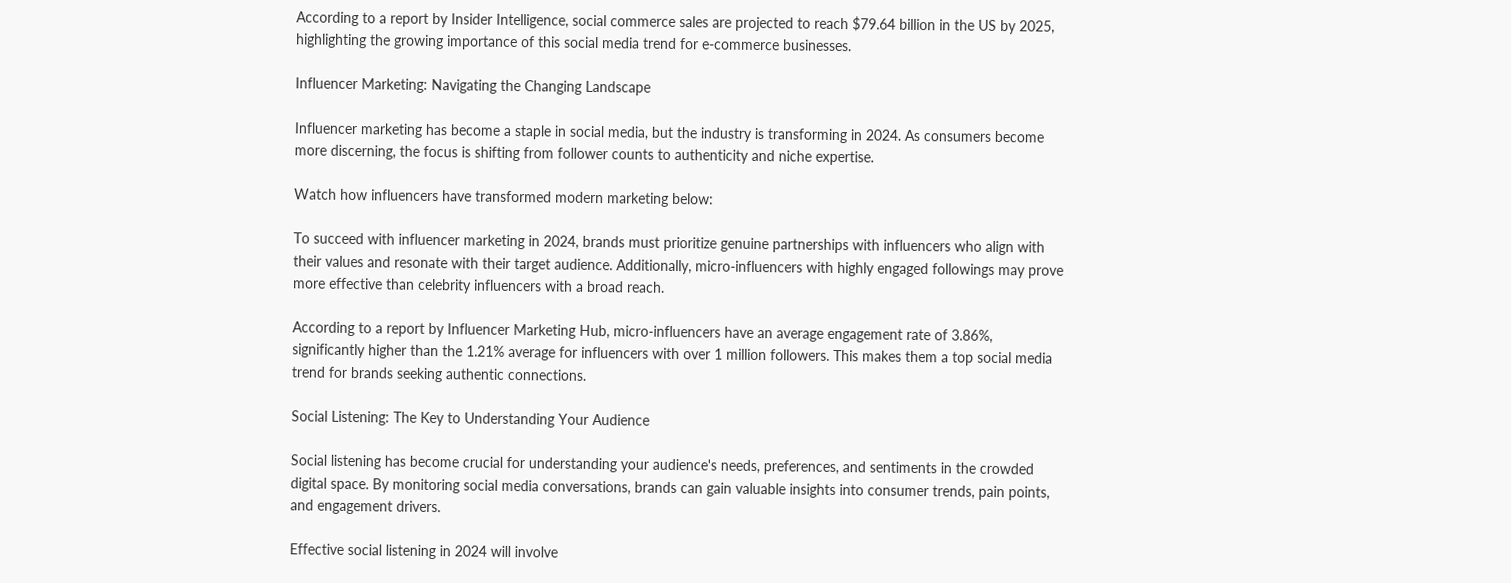According to a report by Insider Intelligence, social commerce sales are projected to reach $79.64 billion in the US by 2025, highlighting the growing importance of this social media trend for e-commerce businesses.

Influencer Marketing: Navigating the Changing Landscape

Influencer marketing has become a staple in social media, but the industry is transforming in 2024. As consumers become more discerning, the focus is shifting from follower counts to authenticity and niche expertise.

Watch how influencers have transformed modern marketing below:

To succeed with influencer marketing in 2024, brands must prioritize genuine partnerships with influencers who align with their values and resonate with their target audience. Additionally, micro-influencers with highly engaged followings may prove more effective than celebrity influencers with a broad reach.

According to a report by Influencer Marketing Hub, micro-influencers have an average engagement rate of 3.86%, significantly higher than the 1.21% average for influencers with over 1 million followers. This makes them a top social media trend for brands seeking authentic connections.

Social Listening: The Key to Understanding Your Audience

Social listening has become crucial for understanding your audience's needs, preferences, and sentiments in the crowded digital space. By monitoring social media conversations, brands can gain valuable insights into consumer trends, pain points, and engagement drivers.

Effective social listening in 2024 will involve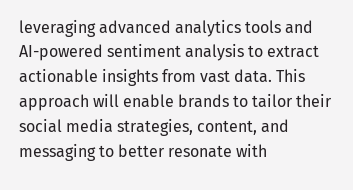leveraging advanced analytics tools and AI-powered sentiment analysis to extract actionable insights from vast data. This approach will enable brands to tailor their social media strategies, content, and messaging to better resonate with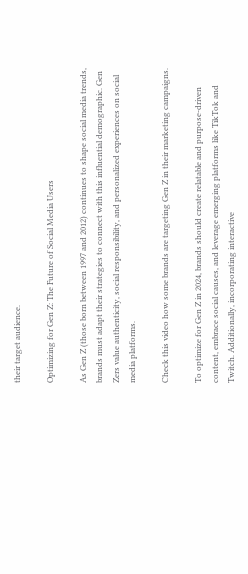their target audience.

Optimizing for Gen Z: The Future of Social Media Users

As Gen Z (those born between 1997 and 2012) continues to shape social media trends, brands must adapt their strategies to connect with this influential demographic. Gen Zers value authenticity, social responsibility, and personalized experiences on social media platforms.

Check this video how some brands are targeting Gen Z in their marketing campaigns.

To optimize for Gen Z in 2024, brands should create relatable and purpose-driven content, embrace social causes, and leverage emerging platforms like TikTok and Twitch. Additionally, incorporating interactive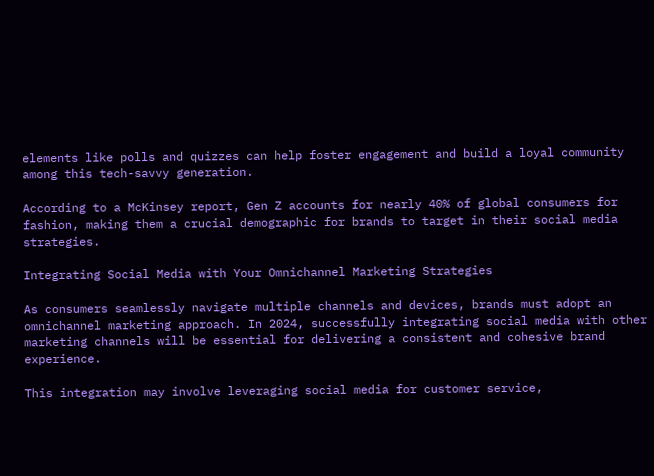elements like polls and quizzes can help foster engagement and build a loyal community among this tech-savvy generation.

According to a McKinsey report, Gen Z accounts for nearly 40% of global consumers for fashion, making them a crucial demographic for brands to target in their social media strategies.

Integrating Social Media with Your Omnichannel Marketing Strategies

As consumers seamlessly navigate multiple channels and devices, brands must adopt an omnichannel marketing approach. In 2024, successfully integrating social media with other marketing channels will be essential for delivering a consistent and cohesive brand experience.

This integration may involve leveraging social media for customer service,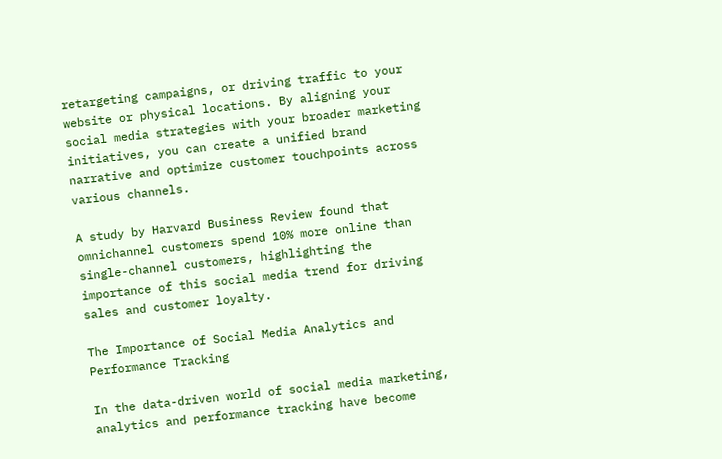retargeting campaigns, or driving traffic to your website or physical locations. By aligning your social media strategies with your broader marketing initiatives, you can create a unified brand narrative and optimize customer touchpoints across various channels.

A study by Harvard Business Review found that omnichannel customers spend 10% more online than single-channel customers, highlighting the importance of this social media trend for driving sales and customer loyalty.

The Importance of Social Media Analytics and Performance Tracking

In the data-driven world of social media marketing, analytics and performance tracking have become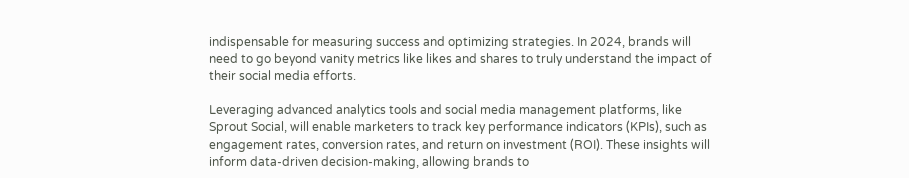indispensable for measuring success and optimizing strategies. In 2024, brands will need to go beyond vanity metrics like likes and shares to truly understand the impact of their social media efforts.

Leveraging advanced analytics tools and social media management platforms, like Sprout Social, will enable marketers to track key performance indicators (KPIs), such as engagement rates, conversion rates, and return on investment (ROI). These insights will inform data-driven decision-making, allowing brands to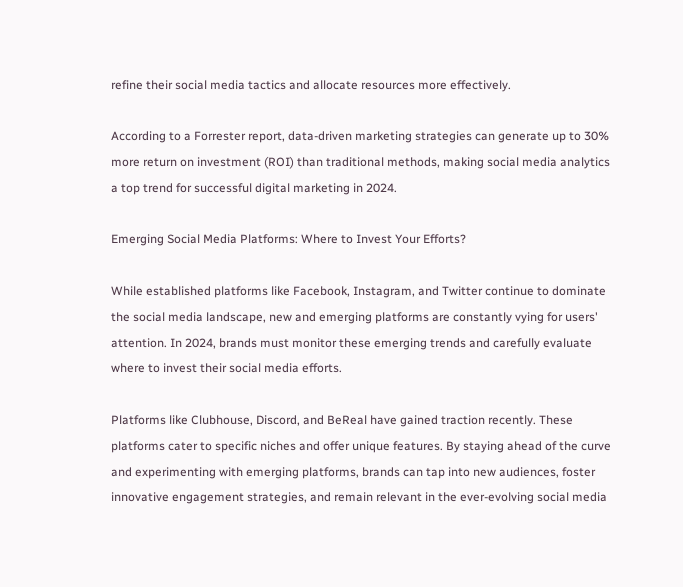refine their social media tactics and allocate resources more effectively.

According to a Forrester report, data-driven marketing strategies can generate up to 30% more return on investment (ROI) than traditional methods, making social media analytics a top trend for successful digital marketing in 2024.

Emerging Social Media Platforms: Where to Invest Your Efforts?

While established platforms like Facebook, Instagram, and Twitter continue to dominate the social media landscape, new and emerging platforms are constantly vying for users' attention. In 2024, brands must monitor these emerging trends and carefully evaluate where to invest their social media efforts.

Platforms like Clubhouse, Discord, and BeReal have gained traction recently. These platforms cater to specific niches and offer unique features. By staying ahead of the curve and experimenting with emerging platforms, brands can tap into new audiences, foster innovative engagement strategies, and remain relevant in the ever-evolving social media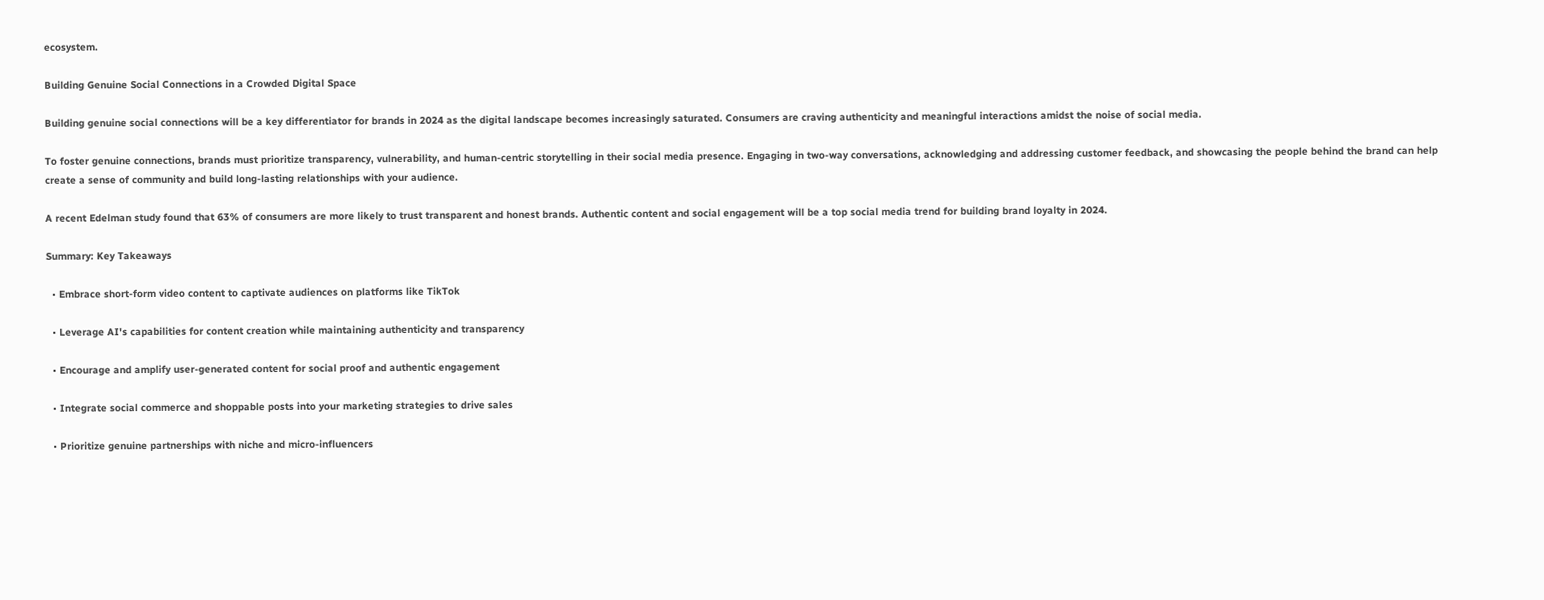ecosystem.

Building Genuine Social Connections in a Crowded Digital Space

Building genuine social connections will be a key differentiator for brands in 2024 as the digital landscape becomes increasingly saturated. Consumers are craving authenticity and meaningful interactions amidst the noise of social media.

To foster genuine connections, brands must prioritize transparency, vulnerability, and human-centric storytelling in their social media presence. Engaging in two-way conversations, acknowledging and addressing customer feedback, and showcasing the people behind the brand can help create a sense of community and build long-lasting relationships with your audience.

A recent Edelman study found that 63% of consumers are more likely to trust transparent and honest brands. Authentic content and social engagement will be a top social media trend for building brand loyalty in 2024.

Summary: Key Takeaways

  • Embrace short-form video content to captivate audiences on platforms like TikTok

  • Leverage AI's capabilities for content creation while maintaining authenticity and transparency

  • Encourage and amplify user-generated content for social proof and authentic engagement

  • Integrate social commerce and shoppable posts into your marketing strategies to drive sales

  • Prioritize genuine partnerships with niche and micro-influencers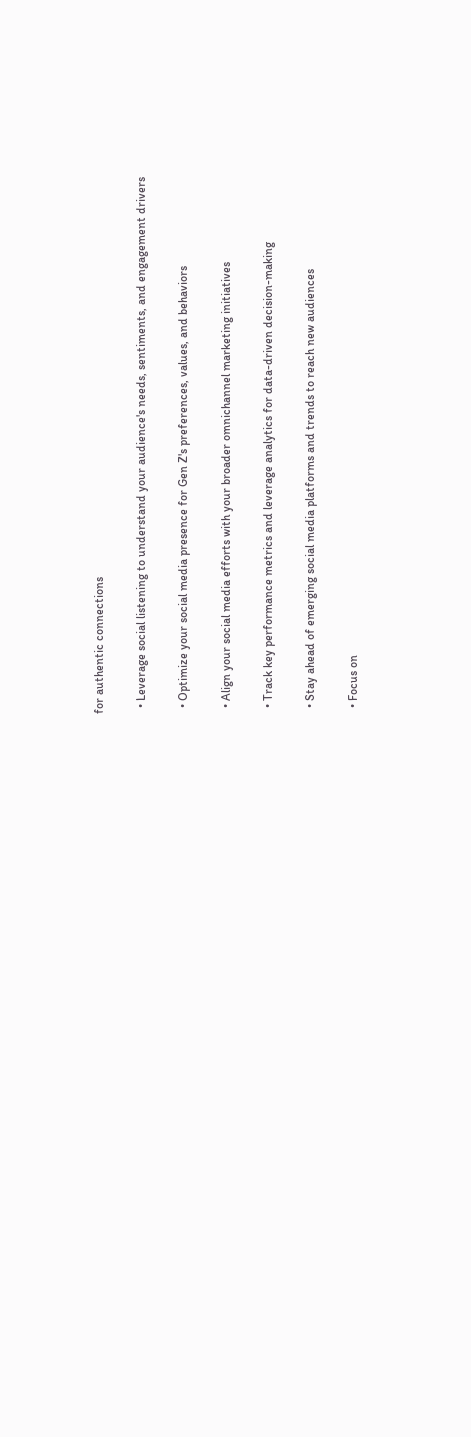for authentic connections

  • Leverage social listening to understand your audience's needs, sentiments, and engagement drivers

  • Optimize your social media presence for Gen Z's preferences, values, and behaviors

  • Align your social media efforts with your broader omnichannel marketing initiatives

  • Track key performance metrics and leverage analytics for data-driven decision-making

  • Stay ahead of emerging social media platforms and trends to reach new audiences

  • Focus on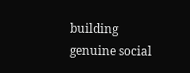building genuine social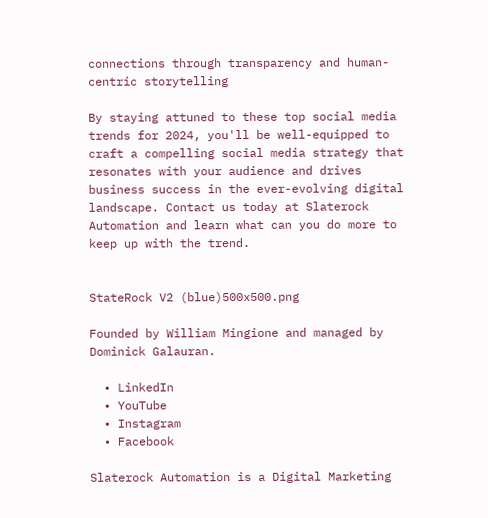connections through transparency and human-centric storytelling

By staying attuned to these top social media trends for 2024, you'll be well-equipped to craft a compelling social media strategy that resonates with your audience and drives business success in the ever-evolving digital landscape. Contact us today at Slaterock Automation and learn what can you do more to keep up with the trend.


StateRock V2 (blue)500x500.png

Founded by William Mingione and managed by Dominick Galauran.

  • LinkedIn
  • YouTube
  • Instagram
  • Facebook

Slaterock Automation is a Digital Marketing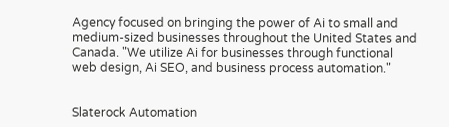Agency focused on bringing the power of Ai to small and medium-sized businesses throughout the United States and Canada. "We utilize Ai for businesses through functional web design, Ai SEO, and business process automation."


Slaterock Automation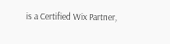is a Certified Wix Partner,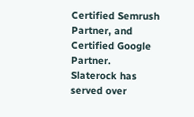Certified Semrush Partner, and Certified Google Partner.  Slaterock has served over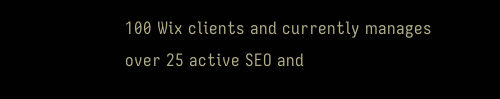100 Wix clients and currently manages over 25 active SEO and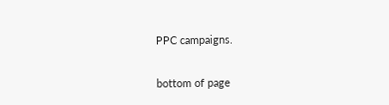PPC campaigns.

bottom of page